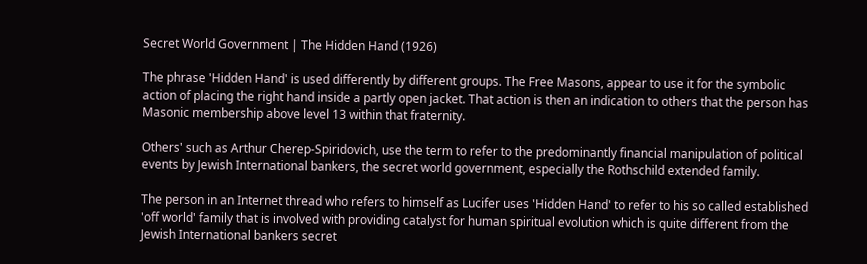Secret World Government | The Hidden Hand (1926)

The phrase 'Hidden Hand' is used differently by different groups. The Free Masons, appear to use it for the symbolic action of placing the right hand inside a partly open jacket. That action is then an indication to others that the person has Masonic membership above level 13 within that fraternity.

Others' such as Arthur Cherep-Spiridovich, use the term to refer to the predominantly financial manipulation of political events by Jewish International bankers, the secret world government, especially the Rothschild extended family.

The person in an Internet thread who refers to himself as Lucifer uses 'Hidden Hand' to refer to his so called established 'off world' family that is involved with providing catalyst for human spiritual evolution which is quite different from the Jewish International bankers secret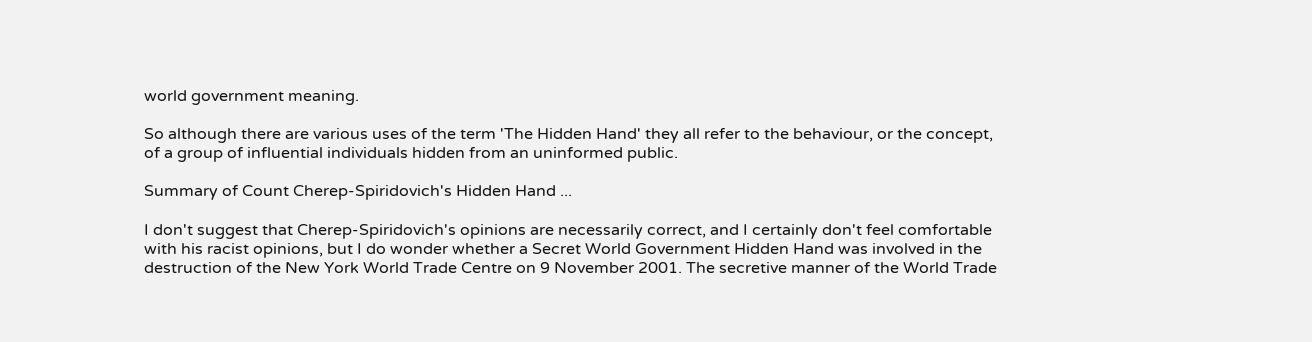world government meaning.

So although there are various uses of the term 'The Hidden Hand' they all refer to the behaviour, or the concept, of a group of influential individuals hidden from an uninformed public.

Summary of Count Cherep-Spiridovich's Hidden Hand ...

I don't suggest that Cherep-Spiridovich's opinions are necessarily correct, and I certainly don't feel comfortable with his racist opinions, but I do wonder whether a Secret World Government Hidden Hand was involved in the destruction of the New York World Trade Centre on 9 November 2001. The secretive manner of the World Trade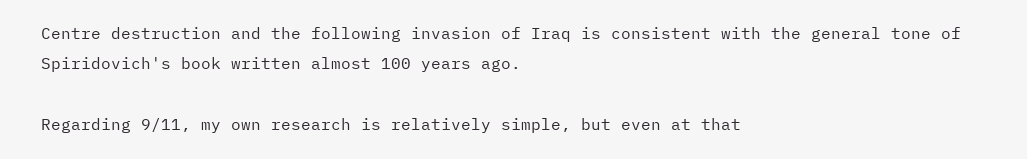Centre destruction and the following invasion of Iraq is consistent with the general tone of Spiridovich's book written almost 100 years ago.

Regarding 9/11, my own research is relatively simple, but even at that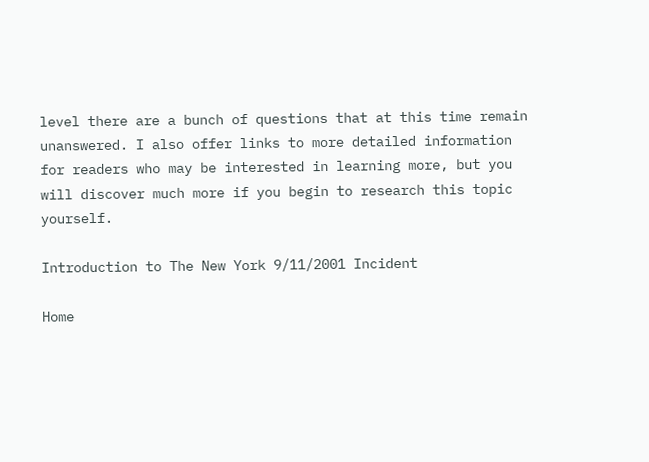level there are a bunch of questions that at this time remain unanswered. I also offer links to more detailed information for readers who may be interested in learning more, but you will discover much more if you begin to research this topic yourself.

Introduction to The New York 9/11/2001 Incident

Home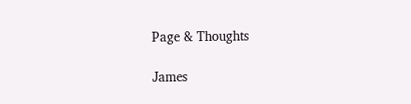Page & Thoughts

James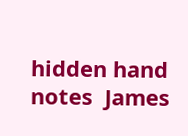hidden hand notes  James